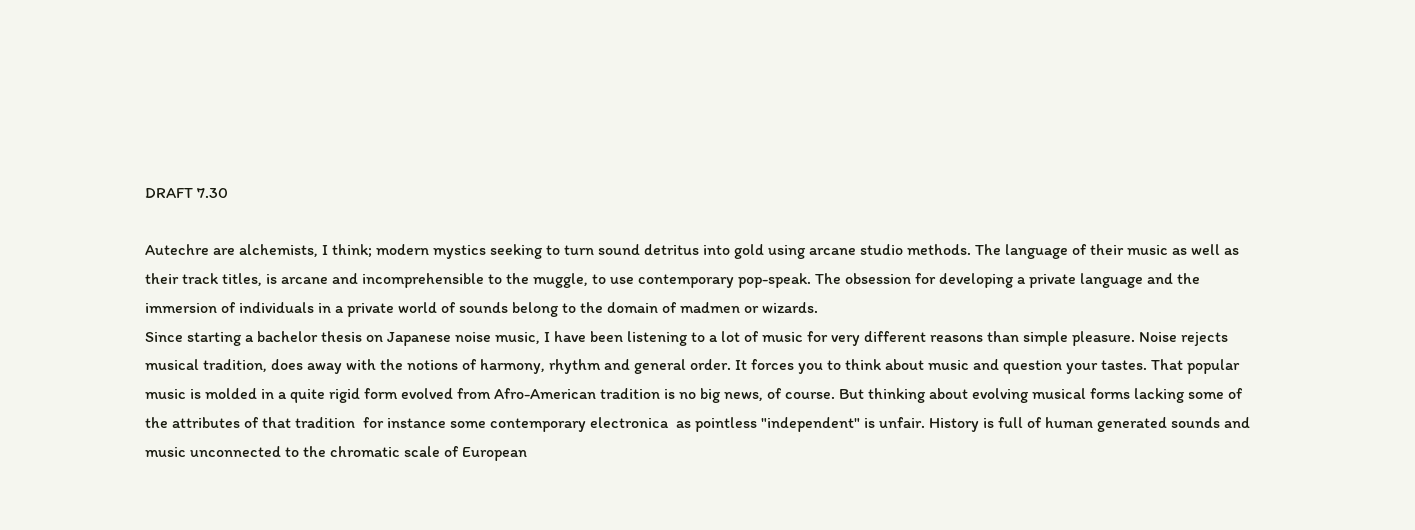DRAFT 7.30

Autechre are alchemists, I think; modern mystics seeking to turn sound detritus into gold using arcane studio methods. The language of their music as well as their track titles, is arcane and incomprehensible to the muggle, to use contemporary pop-speak. The obsession for developing a private language and the immersion of individuals in a private world of sounds belong to the domain of madmen or wizards.
Since starting a bachelor thesis on Japanese noise music, I have been listening to a lot of music for very different reasons than simple pleasure. Noise rejects musical tradition, does away with the notions of harmony, rhythm and general order. It forces you to think about music and question your tastes. That popular music is molded in a quite rigid form evolved from Afro-American tradition is no big news, of course. But thinking about evolving musical forms lacking some of the attributes of that tradition  for instance some contemporary electronica  as pointless "independent" is unfair. History is full of human generated sounds and music unconnected to the chromatic scale of European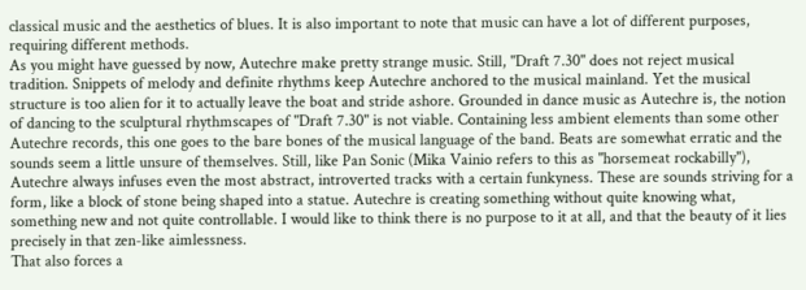classical music and the aesthetics of blues. It is also important to note that music can have a lot of different purposes, requiring different methods.
As you might have guessed by now, Autechre make pretty strange music. Still, "Draft 7.30" does not reject musical tradition. Snippets of melody and definite rhythms keep Autechre anchored to the musical mainland. Yet the musical structure is too alien for it to actually leave the boat and stride ashore. Grounded in dance music as Autechre is, the notion of dancing to the sculptural rhythmscapes of "Draft 7.30" is not viable. Containing less ambient elements than some other Autechre records, this one goes to the bare bones of the musical language of the band. Beats are somewhat erratic and the sounds seem a little unsure of themselves. Still, like Pan Sonic (Mika Vainio refers to this as "horsemeat rockabilly"), Autechre always infuses even the most abstract, introverted tracks with a certain funkyness. These are sounds striving for a form, like a block of stone being shaped into a statue. Autechre is creating something without quite knowing what, something new and not quite controllable. I would like to think there is no purpose to it at all, and that the beauty of it lies precisely in that zen-like aimlessness.
That also forces a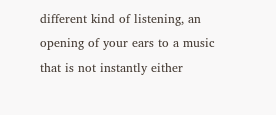different kind of listening, an opening of your ears to a music that is not instantly either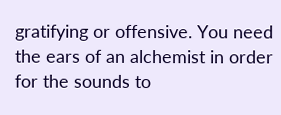gratifying or offensive. You need the ears of an alchemist in order for the sounds to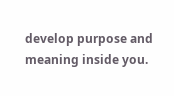develop purpose and meaning inside you.